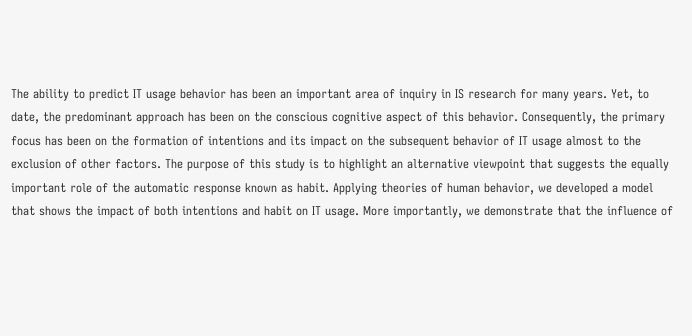The ability to predict IT usage behavior has been an important area of inquiry in IS research for many years. Yet, to date, the predominant approach has been on the conscious cognitive aspect of this behavior. Consequently, the primary focus has been on the formation of intentions and its impact on the subsequent behavior of IT usage almost to the exclusion of other factors. The purpose of this study is to highlight an alternative viewpoint that suggests the equally important role of the automatic response known as habit. Applying theories of human behavior, we developed a model that shows the impact of both intentions and habit on IT usage. More importantly, we demonstrate that the influence of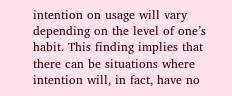intention on usage will vary depending on the level of one’s habit. This finding implies that there can be situations where intention will, in fact, have no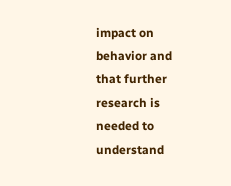impact on behavior and that further research is needed to understand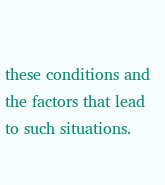these conditions and the factors that lead to such situations.